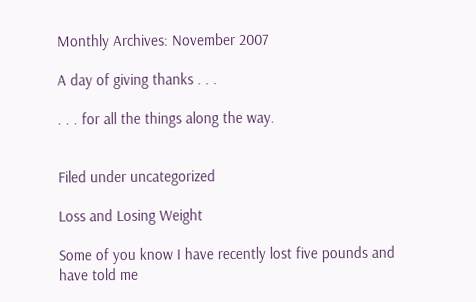Monthly Archives: November 2007

A day of giving thanks . . .

. . . for all the things along the way.


Filed under uncategorized

Loss and Losing Weight

Some of you know I have recently lost five pounds and have told me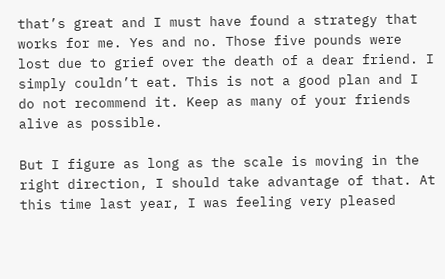that’s great and I must have found a strategy that works for me. Yes and no. Those five pounds were lost due to grief over the death of a dear friend. I simply couldn’t eat. This is not a good plan and I do not recommend it. Keep as many of your friends alive as possible.

But I figure as long as the scale is moving in the right direction, I should take advantage of that. At this time last year, I was feeling very pleased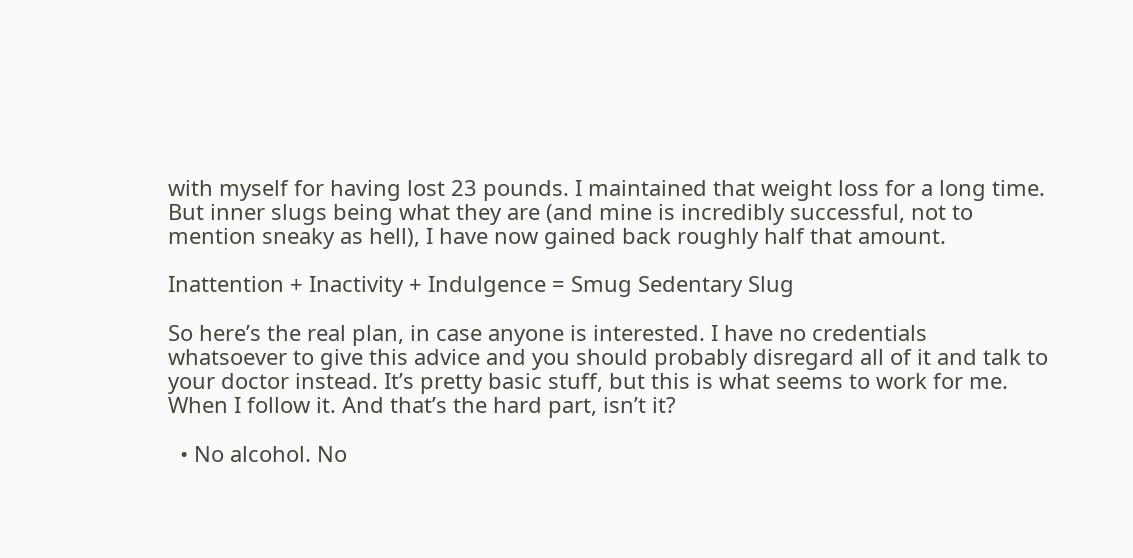with myself for having lost 23 pounds. I maintained that weight loss for a long time. But inner slugs being what they are (and mine is incredibly successful, not to mention sneaky as hell), I have now gained back roughly half that amount.

Inattention + Inactivity + Indulgence = Smug Sedentary Slug

So here’s the real plan, in case anyone is interested. I have no credentials whatsoever to give this advice and you should probably disregard all of it and talk to your doctor instead. It’s pretty basic stuff, but this is what seems to work for me. When I follow it. And that’s the hard part, isn’t it?

  • No alcohol. No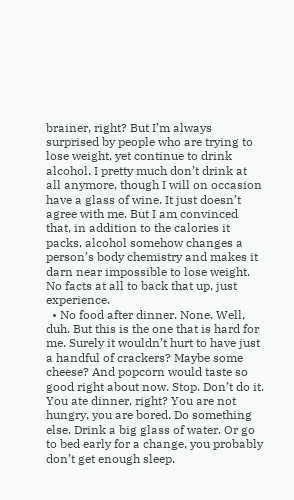brainer, right? But I’m always surprised by people who are trying to lose weight, yet continue to drink alcohol. I pretty much don’t drink at all anymore, though I will on occasion have a glass of wine. It just doesn’t agree with me. But I am convinced that, in addition to the calories it packs, alcohol somehow changes a person’s body chemistry and makes it darn near impossible to lose weight. No facts at all to back that up, just experience.
  • No food after dinner. None. Well, duh. But this is the one that is hard for me. Surely it wouldn’t hurt to have just a handful of crackers? Maybe some cheese? And popcorn would taste so good right about now. Stop. Don’t do it. You ate dinner, right? You are not hungry, you are bored. Do something else. Drink a big glass of water. Or go to bed early for a change, you probably don’t get enough sleep.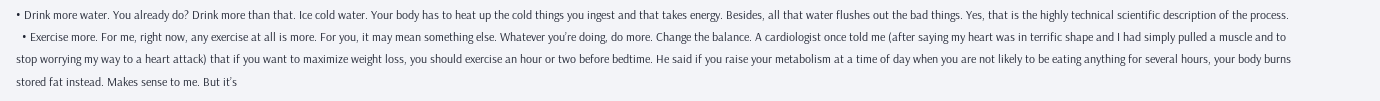• Drink more water. You already do? Drink more than that. Ice cold water. Your body has to heat up the cold things you ingest and that takes energy. Besides, all that water flushes out the bad things. Yes, that is the highly technical scientific description of the process.
  • Exercise more. For me, right now, any exercise at all is more. For you, it may mean something else. Whatever you’re doing, do more. Change the balance. A cardiologist once told me (after saying my heart was in terrific shape and I had simply pulled a muscle and to stop worrying my way to a heart attack) that if you want to maximize weight loss, you should exercise an hour or two before bedtime. He said if you raise your metabolism at a time of day when you are not likely to be eating anything for several hours, your body burns stored fat instead. Makes sense to me. But it’s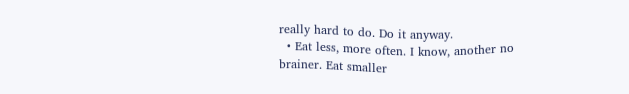really hard to do. Do it anyway.
  • Eat less, more often. I know, another no brainer. Eat smaller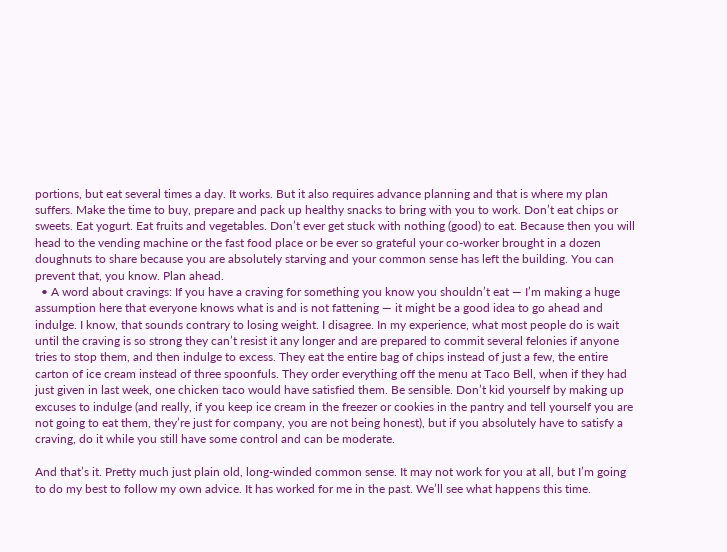portions, but eat several times a day. It works. But it also requires advance planning and that is where my plan suffers. Make the time to buy, prepare and pack up healthy snacks to bring with you to work. Don’t eat chips or sweets. Eat yogurt. Eat fruits and vegetables. Don’t ever get stuck with nothing (good) to eat. Because then you will head to the vending machine or the fast food place or be ever so grateful your co-worker brought in a dozen doughnuts to share because you are absolutely starving and your common sense has left the building. You can prevent that, you know. Plan ahead.
  • A word about cravings: If you have a craving for something you know you shouldn’t eat — I’m making a huge assumption here that everyone knows what is and is not fattening — it might be a good idea to go ahead and indulge. I know, that sounds contrary to losing weight. I disagree. In my experience, what most people do is wait until the craving is so strong they can’t resist it any longer and are prepared to commit several felonies if anyone tries to stop them, and then indulge to excess. They eat the entire bag of chips instead of just a few, the entire carton of ice cream instead of three spoonfuls. They order everything off the menu at Taco Bell, when if they had just given in last week, one chicken taco would have satisfied them. Be sensible. Don’t kid yourself by making up excuses to indulge (and really, if you keep ice cream in the freezer or cookies in the pantry and tell yourself you are not going to eat them, they’re just for company, you are not being honest), but if you absolutely have to satisfy a craving, do it while you still have some control and can be moderate.

And that’s it. Pretty much just plain old, long-winded common sense. It may not work for you at all, but I’m going to do my best to follow my own advice. It has worked for me in the past. We’ll see what happens this time.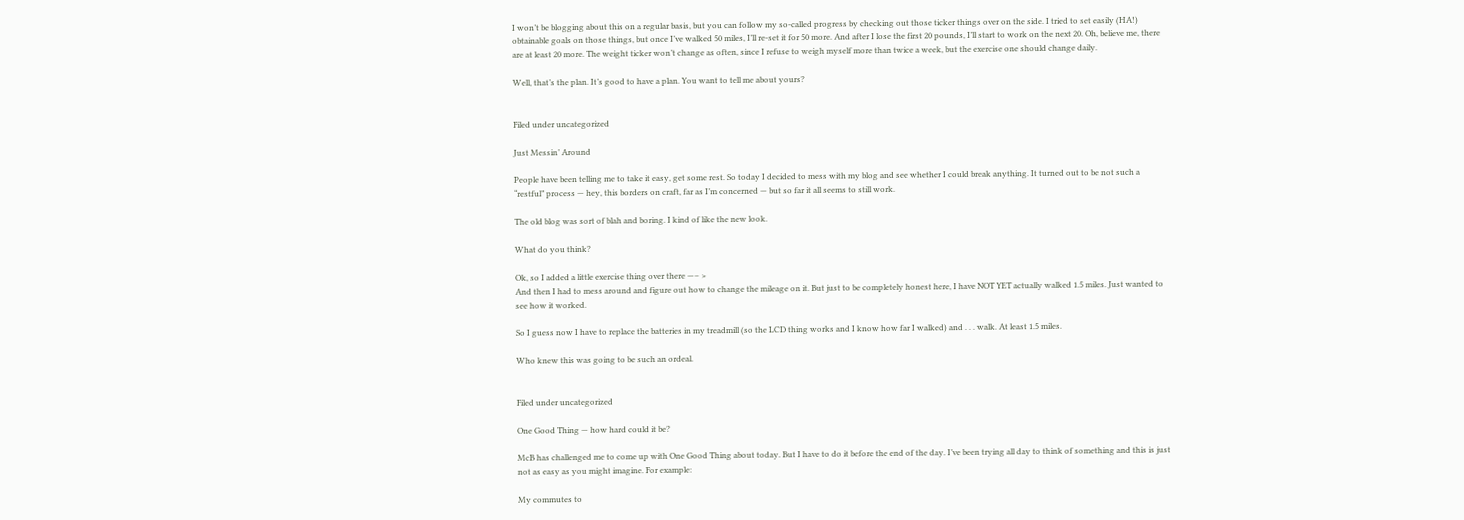I won’t be blogging about this on a regular basis, but you can follow my so-called progress by checking out those ticker things over on the side. I tried to set easily (HA!) obtainable goals on those things, but once I’ve walked 50 miles, I’ll re-set it for 50 more. And after I lose the first 20 pounds, I’ll start to work on the next 20. Oh, believe me, there are at least 20 more. The weight ticker won’t change as often, since I refuse to weigh myself more than twice a week, but the exercise one should change daily.

Well, that’s the plan. It’s good to have a plan. You want to tell me about yours?


Filed under uncategorized

Just Messin’ Around

People have been telling me to take it easy, get some rest. So today I decided to mess with my blog and see whether I could break anything. It turned out to be not such a “restful” process — hey, this borders on craft, far as I’m concerned — but so far it all seems to still work.

The old blog was sort of blah and boring. I kind of like the new look.

What do you think?

Ok, so I added a little exercise thing over there —– >
And then I had to mess around and figure out how to change the mileage on it. But just to be completely honest here, I have NOT YET actually walked 1.5 miles. Just wanted to see how it worked.

So I guess now I have to replace the batteries in my treadmill (so the LCD thing works and I know how far I walked) and . . . walk. At least 1.5 miles.

Who knew this was going to be such an ordeal.


Filed under uncategorized

One Good Thing — how hard could it be?

McB has challenged me to come up with One Good Thing about today. But I have to do it before the end of the day. I’ve been trying all day to think of something and this is just not as easy as you might imagine. For example:

My commutes to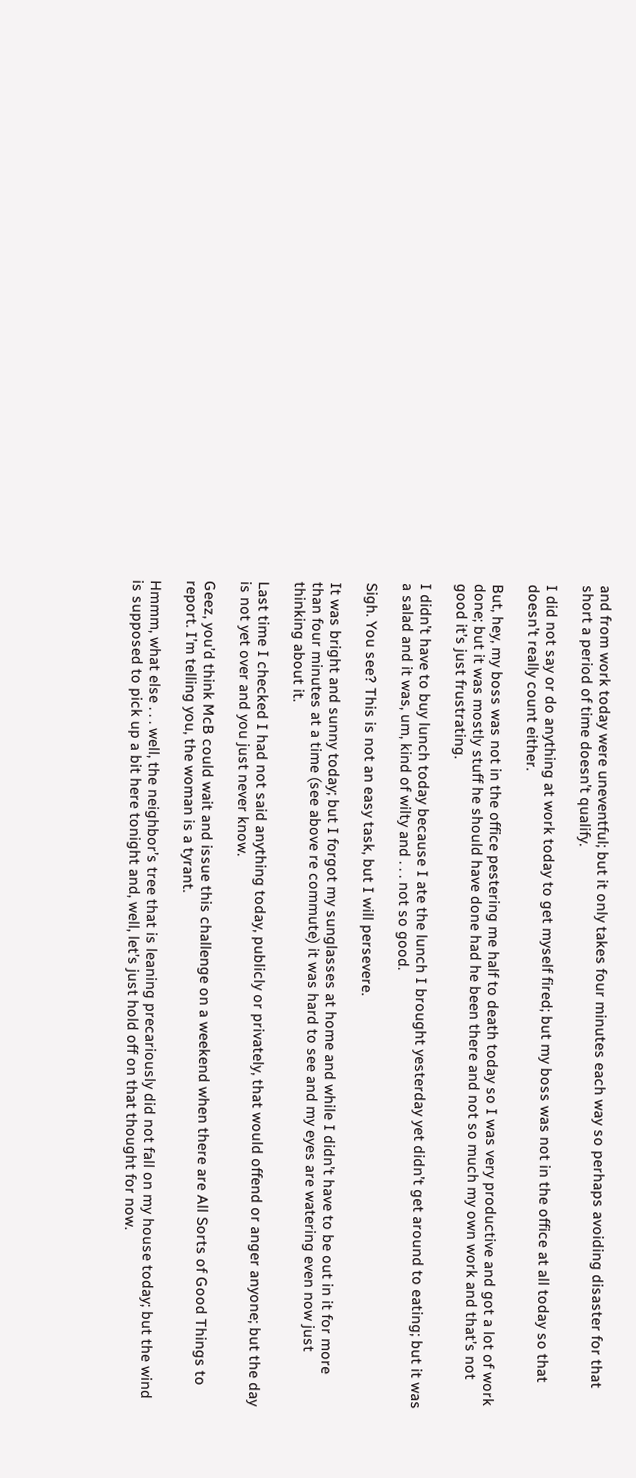and from work today were uneventful; but it only takes four minutes each way so perhaps avoiding disaster for that short a period of time doesn’t qualify.

I did not say or do anything at work today to get myself fired; but my boss was not in the office at all today so that doesn’t really count either.

But, hey, my boss was not in the office pestering me half to death today so I was very productive and got a lot of work done; but it was mostly stuff he should have done had he been there and not so much my own work and that’s not good it’s just frustrating.

I didn’t have to buy lunch today because I ate the lunch I brought yesterday yet didn’t get around to eating; but it was a salad and it was, um, kind of wilty and . . . not so good.

Sigh. You see? This is not an easy task, but I will persevere.

It was bright and sunny today; but I forgot my sunglasses at home and while I didn’t have to be out in it for more than four minutes at a time (see above re commute) it was hard to see and my eyes are watering even now just thinking about it.

Last time I checked I had not said anything today, publicly or privately, that would offend or anger anyone; but the day is not yet over and you just never know.

Geez, you’d think McB could wait and issue this challenge on a weekend when there are All Sorts of Good Things to report. I’m telling you, the woman is a tyrant.

Hmmm, what else . . . well, the neighbor’s tree that is leaning precariously did not fall on my house today; but the wind is supposed to pick up a bit here tonight and, well, let’s just hold off on that thought for now.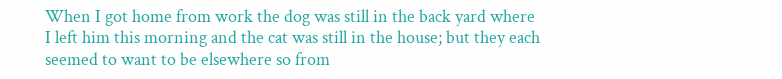When I got home from work the dog was still in the back yard where I left him this morning and the cat was still in the house; but they each seemed to want to be elsewhere so from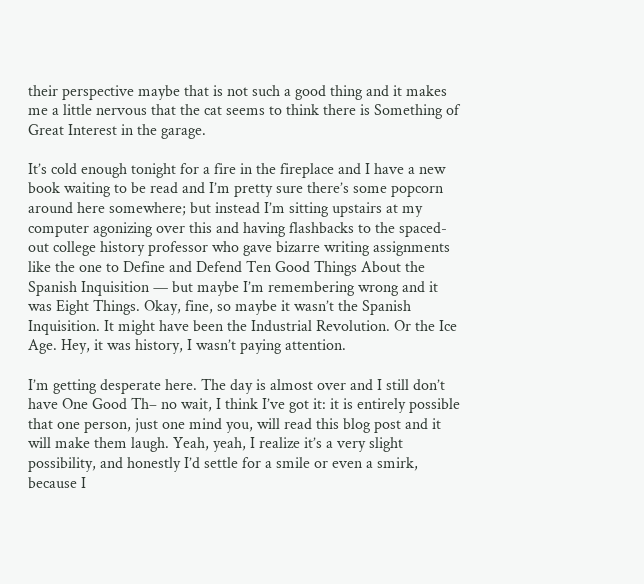their perspective maybe that is not such a good thing and it makes me a little nervous that the cat seems to think there is Something of Great Interest in the garage.

It’s cold enough tonight for a fire in the fireplace and I have a new book waiting to be read and I’m pretty sure there’s some popcorn around here somewhere; but instead I’m sitting upstairs at my computer agonizing over this and having flashbacks to the spaced-out college history professor who gave bizarre writing assignments like the one to Define and Defend Ten Good Things About the Spanish Inquisition — but maybe I’m remembering wrong and it was Eight Things. Okay, fine, so maybe it wasn’t the Spanish Inquisition. It might have been the Industrial Revolution. Or the Ice Age. Hey, it was history, I wasn’t paying attention.

I’m getting desperate here. The day is almost over and I still don’t have One Good Th– no wait, I think I’ve got it: it is entirely possible that one person, just one mind you, will read this blog post and it will make them laugh. Yeah, yeah, I realize it’s a very slight possibility, and honestly I’d settle for a smile or even a smirk, because I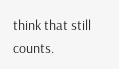think that still counts.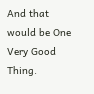And that would be One Very Good Thing.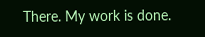There. My work is done.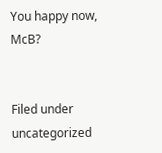You happy now, McB?


Filed under uncategorized